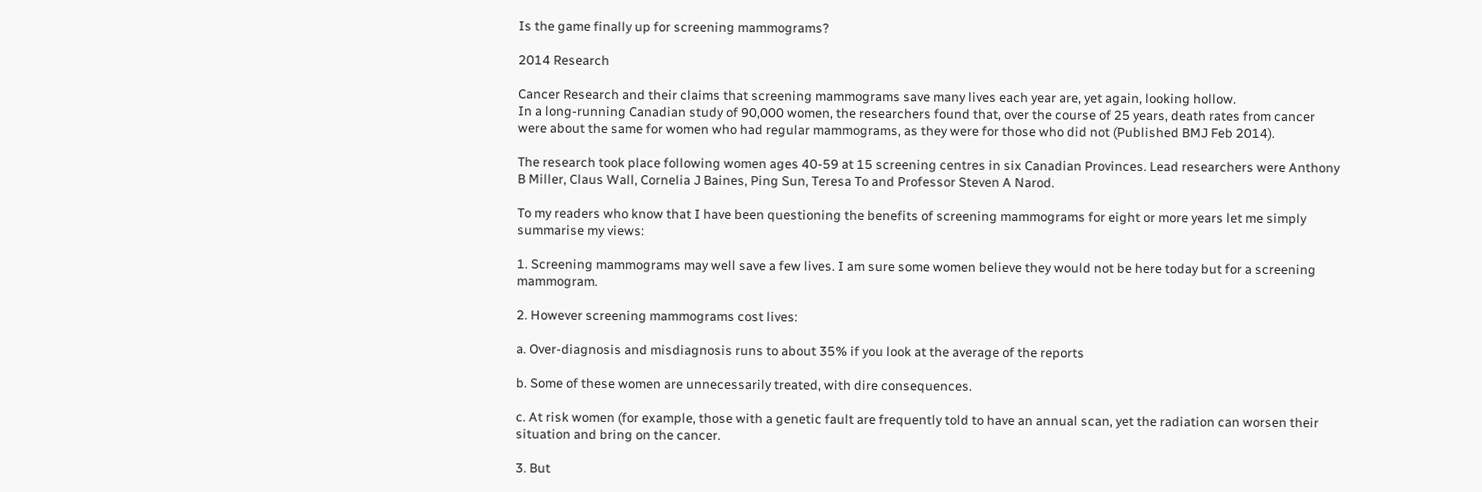Is the game finally up for screening mammograms?

2014 Research

Cancer Research and their claims that screening mammograms save many lives each year are, yet again, looking hollow.
In a long-running Canadian study of 90,000 women, the researchers found that, over the course of 25 years, death rates from cancer were about the same for women who had regular mammograms, as they were for those who did not (Published BMJ Feb 2014).

The research took place following women ages 40-59 at 15 screening centres in six Canadian Provinces. Lead researchers were Anthony B Miller, Claus Wall, Cornelia J Baines, Ping Sun, Teresa To and Professor Steven A Narod.

To my readers who know that I have been questioning the benefits of screening mammograms for eight or more years let me simply summarise my views:

1. Screening mammograms may well save a few lives. I am sure some women believe they would not be here today but for a screening mammogram.

2. However screening mammograms cost lives:

a. Over-diagnosis and misdiagnosis runs to about 35% if you look at the average of the reports

b. Some of these women are unnecessarily treated, with dire consequences.

c. At risk women (for example, those with a genetic fault are frequently told to have an annual scan, yet the radiation can worsen their situation and bring on the cancer.

3. But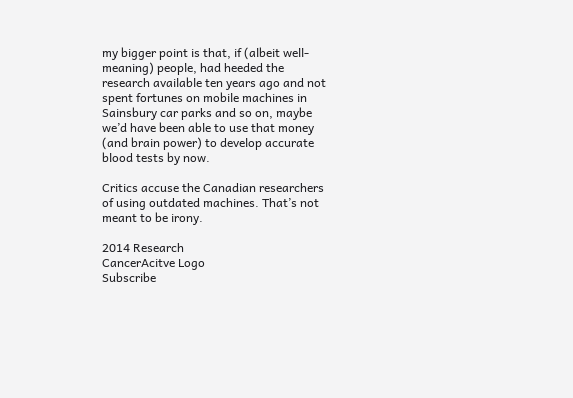my bigger point is that, if (albeit well-meaning) people, had heeded the research available ten years ago and not spent fortunes on mobile machines in Sainsbury car parks and so on, maybe we’d have been able to use that money (and brain power) to develop accurate blood tests by now.

Critics accuse the Canadian researchers of using outdated machines. That’s not meant to be irony.

2014 Research
CancerAcitve Logo
Subscribe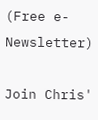(Free e-Newsletter)

Join Chris'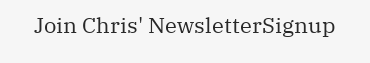Join Chris' NewsletterSignup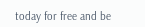today for free and be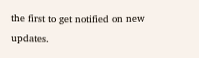the first to get notified on new updates.